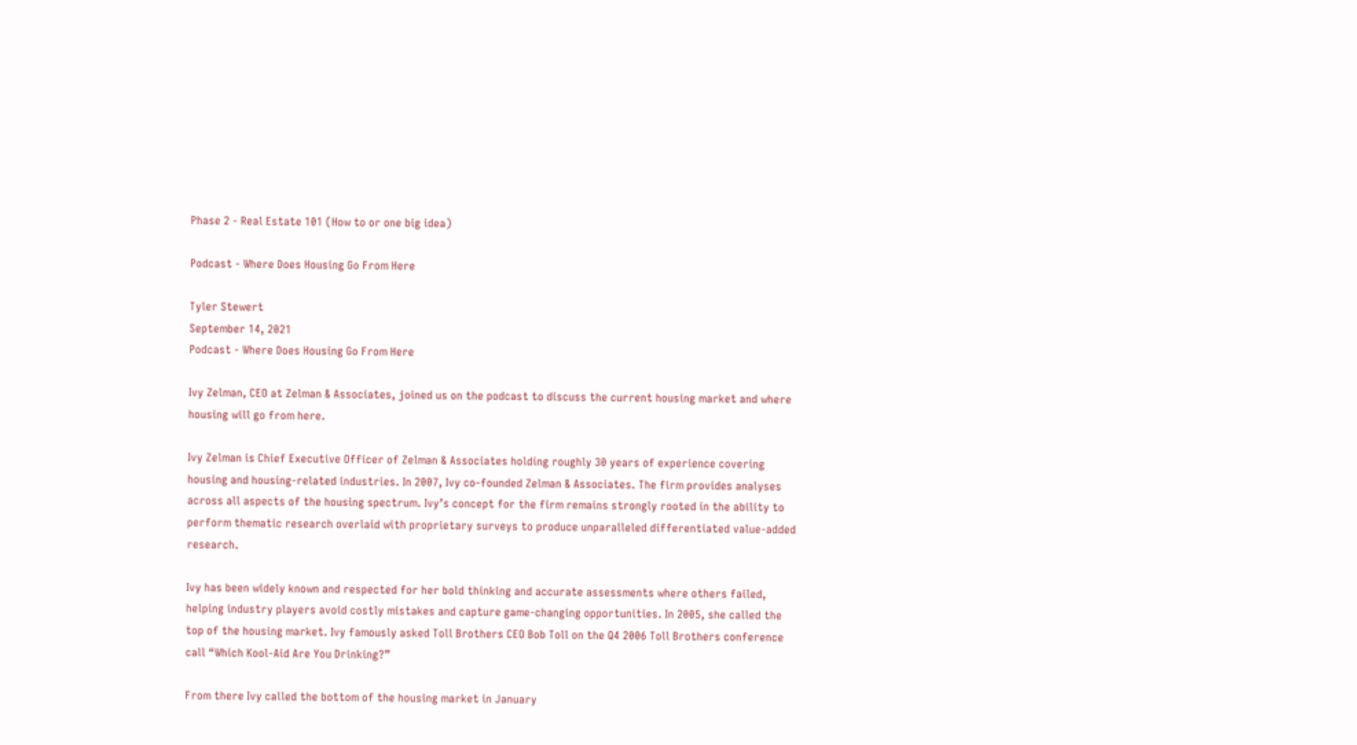Phase 2 - Real Estate 101 (How to or one big idea)

Podcast - Where Does Housing Go From Here

Tyler Stewert
September 14, 2021
Podcast - Where Does Housing Go From Here

Ivy Zelman, CEO at Zelman & Associates, joined us on the podcast to discuss the current housing market and where housing will go from here.

Ivy Zelman is Chief Executive Officer of Zelman & Associates holding roughly 30 years of experience covering housing and housing-related industries. In 2007, Ivy co-founded Zelman & Associates. The firm provides analyses across all aspects of the housing spectrum. Ivy’s concept for the firm remains strongly rooted in the ability to perform thematic research overlaid with proprietary surveys to produce unparalleled differentiated value-added research.

Ivy has been widely known and respected for her bold thinking and accurate assessments where others failed, helping industry players avoid costly mistakes and capture game-changing opportunities. In 2005, she called the top of the housing market. Ivy famously asked Toll Brothers CEO Bob Toll on the Q4 2006 Toll Brothers conference call “Which Kool-Aid Are You Drinking?”

From there Ivy called the bottom of the housing market in January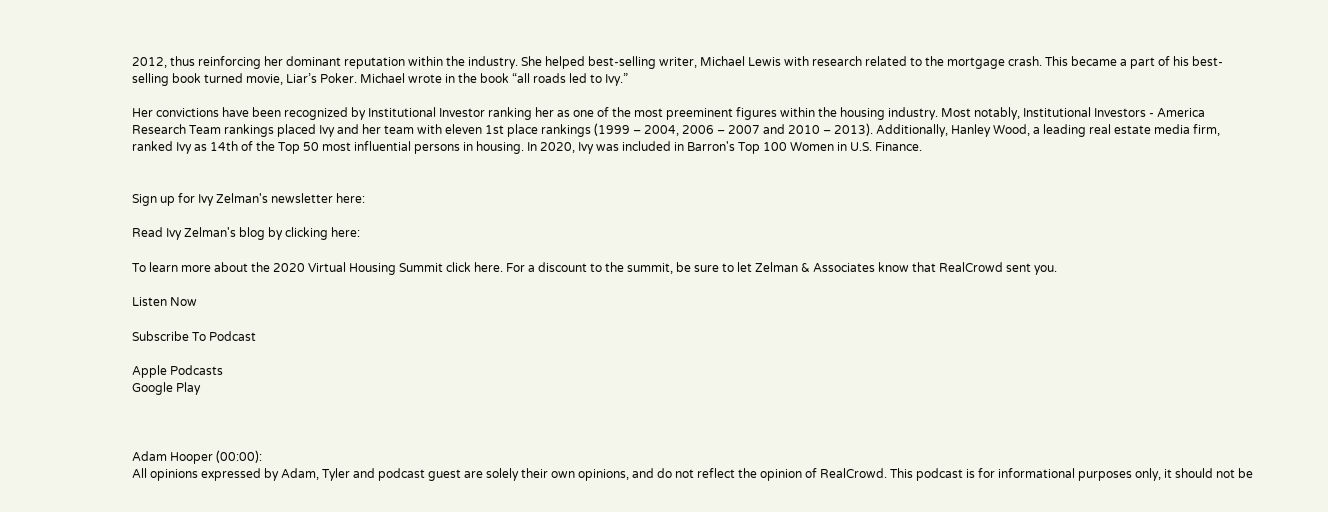2012, thus reinforcing her dominant reputation within the industry. She helped best-selling writer, Michael Lewis with research related to the mortgage crash. This became a part of his best-selling book turned movie, Liar’s Poker. Michael wrote in the book “all roads led to Ivy.”

Her convictions have been recognized by Institutional Investor ranking her as one of the most preeminent figures within the housing industry. Most notably, Institutional Investors - America Research Team rankings placed Ivy and her team with eleven 1st place rankings (1999 – 2004, 2006 – 2007 and 2010 – 2013). Additionally, Hanley Wood, a leading real estate media firm, ranked Ivy as 14th of the Top 50 most influential persons in housing. In 2020, Ivy was included in Barron's Top 100 Women in U.S. Finance.


Sign up for Ivy Zelman's newsletter here:

Read Ivy Zelman's blog by clicking here:

To learn more about the 2020 Virtual Housing Summit click here. For a discount to the summit, be sure to let Zelman & Associates know that RealCrowd sent you.

Listen Now

Subscribe To Podcast

Apple Podcasts
Google Play



Adam Hooper (00:00):
All opinions expressed by Adam, Tyler and podcast guest are solely their own opinions, and do not reflect the opinion of RealCrowd. This podcast is for informational purposes only, it should not be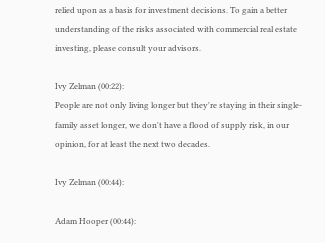relied upon as a basis for investment decisions. To gain a better understanding of the risks associated with commercial real estate investing, please consult your advisors.

Ivy Zelman (00:22):
People are not only living longer but they're staying in their single-family asset longer, we don't have a flood of supply risk, in our opinion, for at least the next two decades.

Ivy Zelman (00:44):

Adam Hooper (00:44):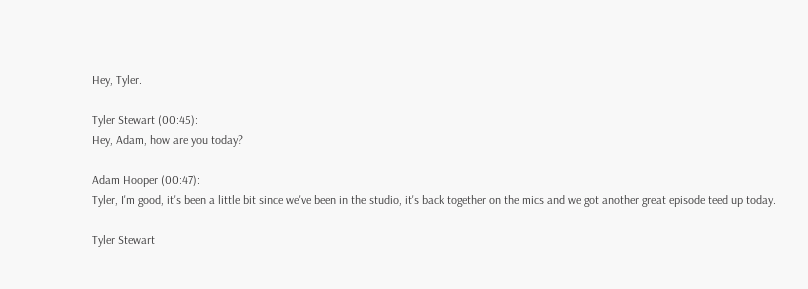Hey, Tyler.

Tyler Stewart (00:45):
Hey, Adam, how are you today?

Adam Hooper (00:47):
Tyler, I'm good, it's been a little bit since we've been in the studio, it's back together on the mics and we got another great episode teed up today.

Tyler Stewart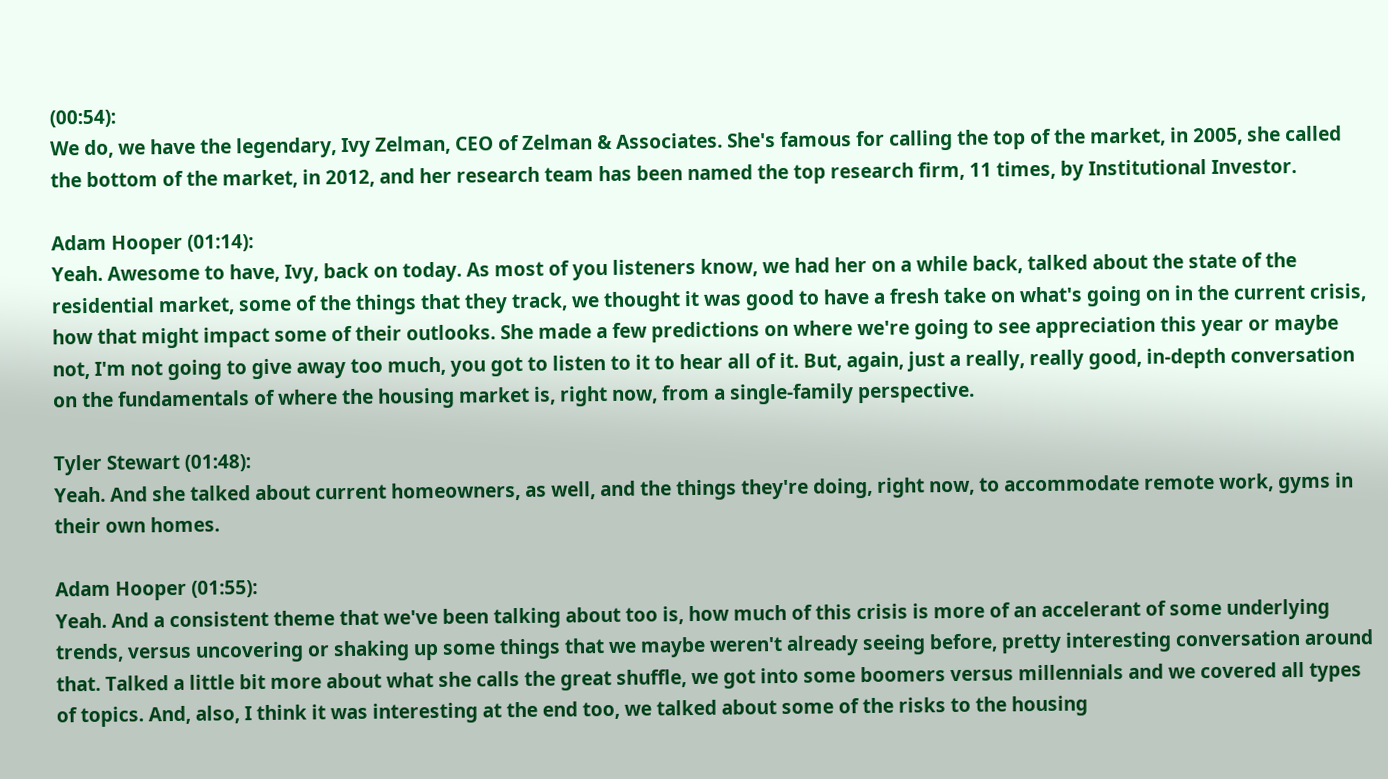(00:54):
We do, we have the legendary, Ivy Zelman, CEO of Zelman & Associates. She's famous for calling the top of the market, in 2005, she called the bottom of the market, in 2012, and her research team has been named the top research firm, 11 times, by Institutional Investor.

Adam Hooper (01:14):
Yeah. Awesome to have, Ivy, back on today. As most of you listeners know, we had her on a while back, talked about the state of the residential market, some of the things that they track, we thought it was good to have a fresh take on what's going on in the current crisis, how that might impact some of their outlooks. She made a few predictions on where we're going to see appreciation this year or maybe not, I'm not going to give away too much, you got to listen to it to hear all of it. But, again, just a really, really good, in-depth conversation on the fundamentals of where the housing market is, right now, from a single-family perspective.

Tyler Stewart (01:48):
Yeah. And she talked about current homeowners, as well, and the things they're doing, right now, to accommodate remote work, gyms in their own homes.

Adam Hooper (01:55):
Yeah. And a consistent theme that we've been talking about too is, how much of this crisis is more of an accelerant of some underlying trends, versus uncovering or shaking up some things that we maybe weren't already seeing before, pretty interesting conversation around that. Talked a little bit more about what she calls the great shuffle, we got into some boomers versus millennials and we covered all types of topics. And, also, I think it was interesting at the end too, we talked about some of the risks to the housing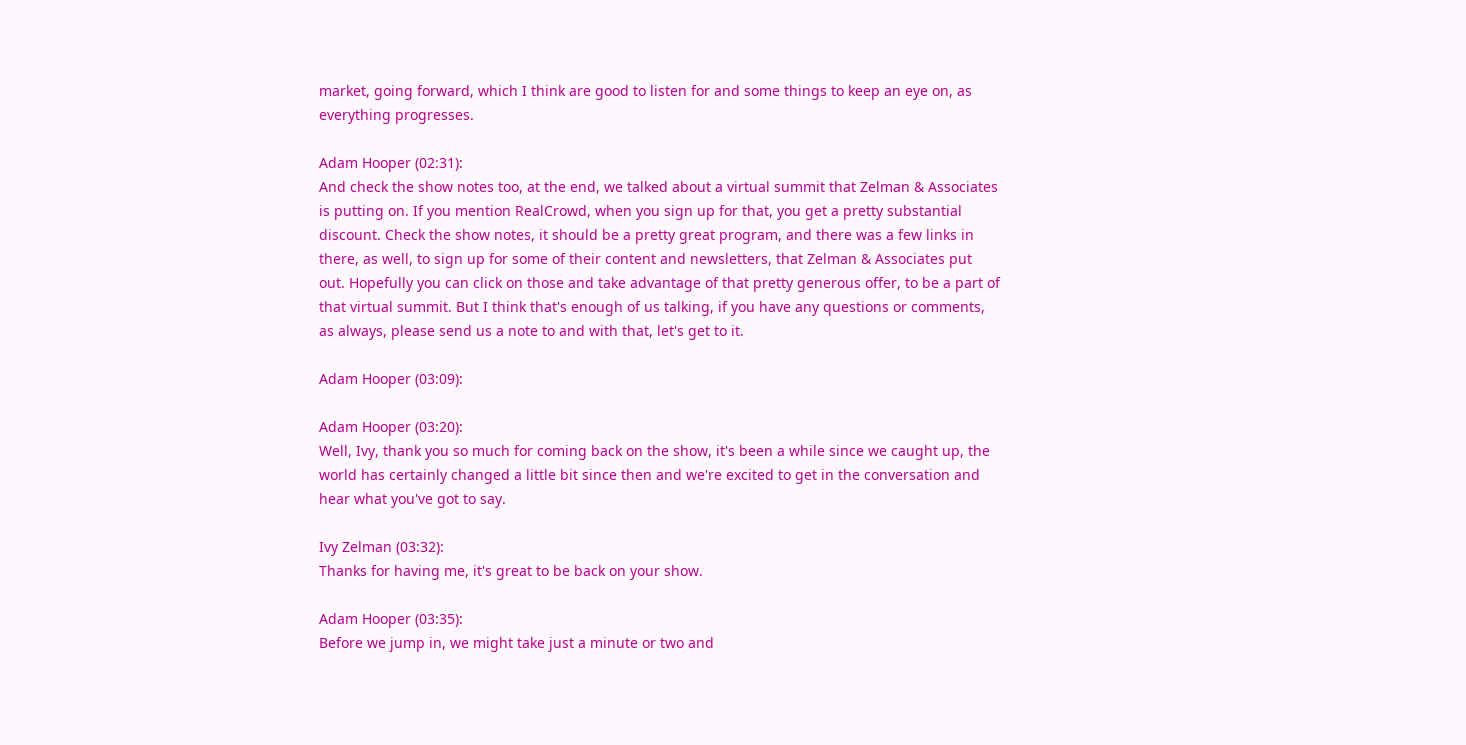market, going forward, which I think are good to listen for and some things to keep an eye on, as everything progresses.

Adam Hooper (02:31):
And check the show notes too, at the end, we talked about a virtual summit that Zelman & Associates is putting on. If you mention RealCrowd, when you sign up for that, you get a pretty substantial discount. Check the show notes, it should be a pretty great program, and there was a few links in there, as well, to sign up for some of their content and newsletters, that Zelman & Associates put out. Hopefully you can click on those and take advantage of that pretty generous offer, to be a part of that virtual summit. But I think that's enough of us talking, if you have any questions or comments, as always, please send us a note to and with that, let's get to it.

Adam Hooper (03:09):

Adam Hooper (03:20):
Well, Ivy, thank you so much for coming back on the show, it's been a while since we caught up, the world has certainly changed a little bit since then and we're excited to get in the conversation and hear what you've got to say.

Ivy Zelman (03:32):
Thanks for having me, it's great to be back on your show.

Adam Hooper (03:35):
Before we jump in, we might take just a minute or two and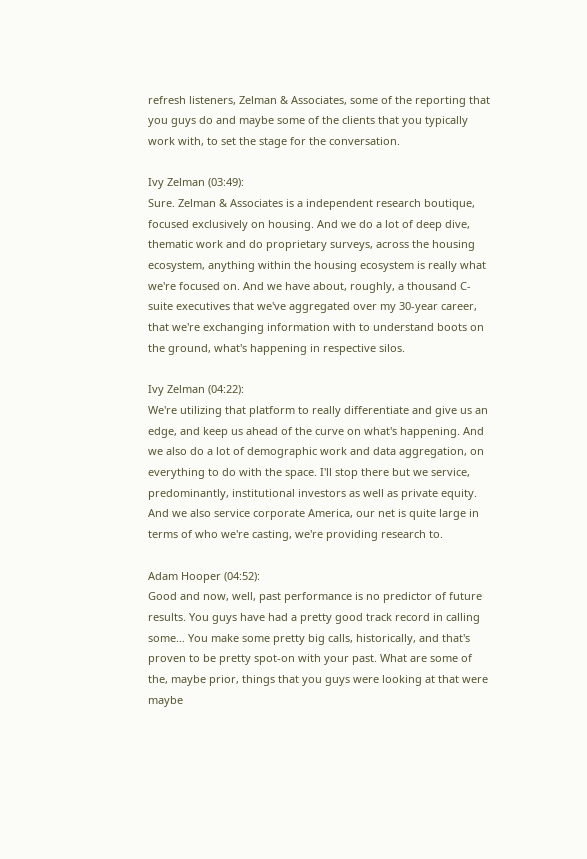refresh listeners, Zelman & Associates, some of the reporting that you guys do and maybe some of the clients that you typically work with, to set the stage for the conversation.

Ivy Zelman (03:49):
Sure. Zelman & Associates is a independent research boutique, focused exclusively on housing. And we do a lot of deep dive, thematic work and do proprietary surveys, across the housing ecosystem, anything within the housing ecosystem is really what we're focused on. And we have about, roughly, a thousand C-suite executives that we've aggregated over my 30-year career, that we're exchanging information with to understand boots on the ground, what's happening in respective silos.

Ivy Zelman (04:22):
We're utilizing that platform to really differentiate and give us an edge, and keep us ahead of the curve on what's happening. And we also do a lot of demographic work and data aggregation, on everything to do with the space. I'll stop there but we service, predominantly, institutional investors as well as private equity. And we also service corporate America, our net is quite large in terms of who we're casting, we're providing research to.

Adam Hooper (04:52):
Good and now, well, past performance is no predictor of future results. You guys have had a pretty good track record in calling some… You make some pretty big calls, historically, and that's proven to be pretty spot-on with your past. What are some of the, maybe prior, things that you guys were looking at that were maybe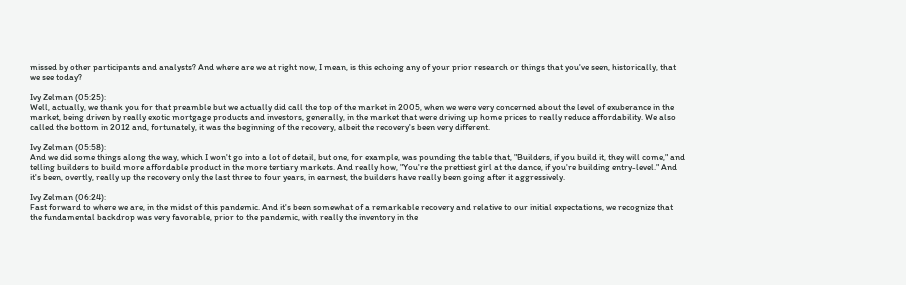missed by other participants and analysts? And where are we at right now, I mean, is this echoing any of your prior research or things that you've seen, historically, that we see today?

Ivy Zelman (05:25):
Well, actually, we thank you for that preamble but we actually did call the top of the market in 2005, when we were very concerned about the level of exuberance in the market, being driven by really exotic mortgage products and investors, generally, in the market that were driving up home prices to really reduce affordability. We also called the bottom in 2012 and, fortunately, it was the beginning of the recovery, albeit the recovery's been very different.

Ivy Zelman (05:58):
And we did some things along the way, which I won't go into a lot of detail, but one, for example, was pounding the table that, "Builders, if you build it, they will come," and telling builders to build more affordable product in the more tertiary markets. And really how, "You're the prettiest girl at the dance, if you're building entry-level." And it's been, overtly, really up the recovery only the last three to four years, in earnest, the builders have really been going after it aggressively.

Ivy Zelman (06:24):
Fast forward to where we are, in the midst of this pandemic. And it's been somewhat of a remarkable recovery and relative to our initial expectations, we recognize that the fundamental backdrop was very favorable, prior to the pandemic, with really the inventory in the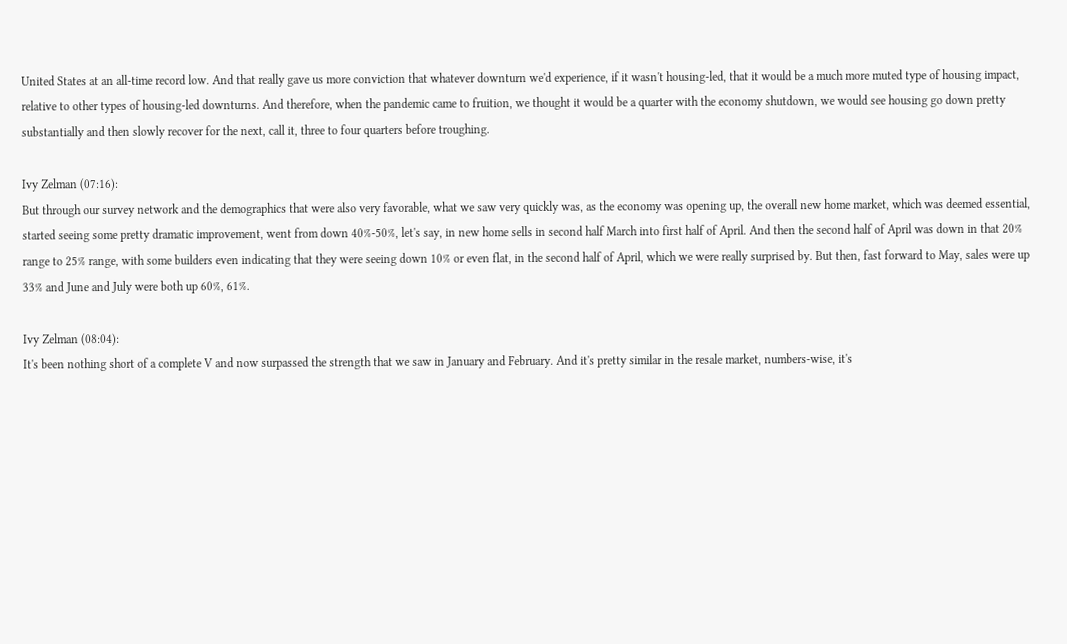United States at an all-time record low. And that really gave us more conviction that whatever downturn we'd experience, if it wasn't housing-led, that it would be a much more muted type of housing impact, relative to other types of housing-led downturns. And therefore, when the pandemic came to fruition, we thought it would be a quarter with the economy shutdown, we would see housing go down pretty substantially and then slowly recover for the next, call it, three to four quarters before troughing.

Ivy Zelman (07:16):
But through our survey network and the demographics that were also very favorable, what we saw very quickly was, as the economy was opening up, the overall new home market, which was deemed essential, started seeing some pretty dramatic improvement, went from down 40%-50%, let's say, in new home sells in second half March into first half of April. And then the second half of April was down in that 20% range to 25% range, with some builders even indicating that they were seeing down 10% or even flat, in the second half of April, which we were really surprised by. But then, fast forward to May, sales were up 33% and June and July were both up 60%, 61%.

Ivy Zelman (08:04):
It's been nothing short of a complete V and now surpassed the strength that we saw in January and February. And it's pretty similar in the resale market, numbers-wise, it's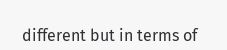different but in terms of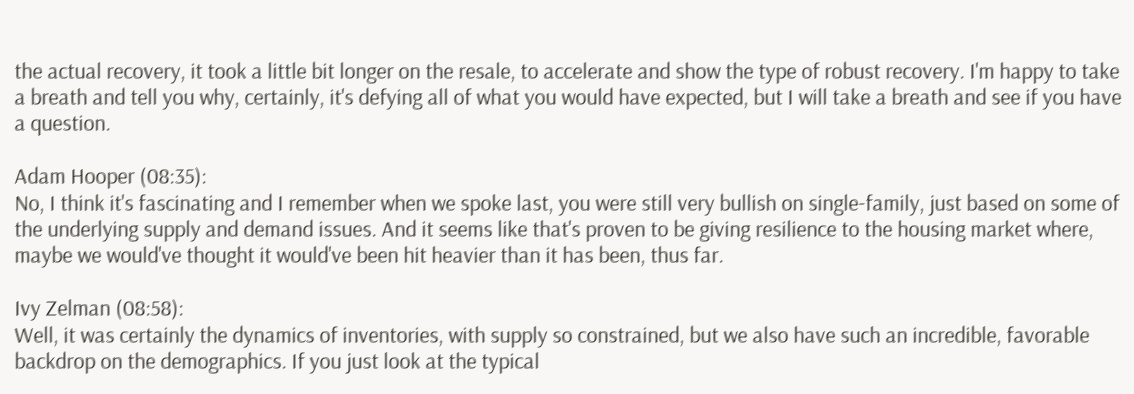the actual recovery, it took a little bit longer on the resale, to accelerate and show the type of robust recovery. I'm happy to take a breath and tell you why, certainly, it's defying all of what you would have expected, but I will take a breath and see if you have a question.

Adam Hooper (08:35):
No, I think it's fascinating and I remember when we spoke last, you were still very bullish on single-family, just based on some of the underlying supply and demand issues. And it seems like that's proven to be giving resilience to the housing market where, maybe we would've thought it would've been hit heavier than it has been, thus far.

Ivy Zelman (08:58):
Well, it was certainly the dynamics of inventories, with supply so constrained, but we also have such an incredible, favorable backdrop on the demographics. If you just look at the typical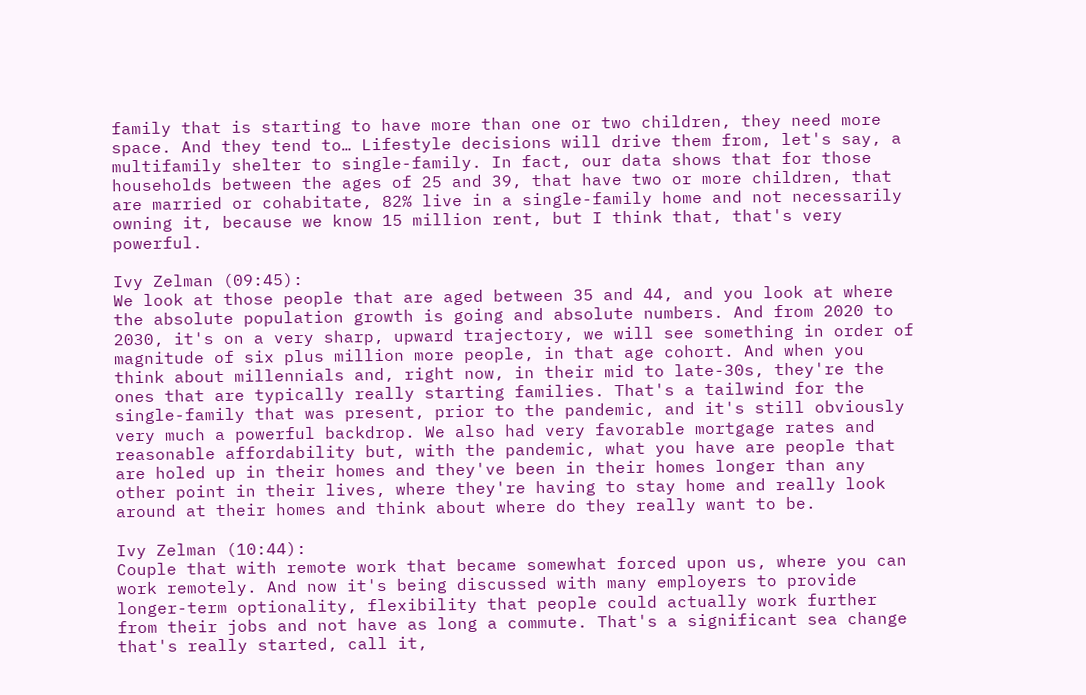family that is starting to have more than one or two children, they need more space. And they tend to… Lifestyle decisions will drive them from, let's say, a multifamily shelter to single-family. In fact, our data shows that for those households between the ages of 25 and 39, that have two or more children, that are married or cohabitate, 82% live in a single-family home and not necessarily owning it, because we know 15 million rent, but I think that, that's very powerful.

Ivy Zelman (09:45):
We look at those people that are aged between 35 and 44, and you look at where the absolute population growth is going and absolute numbers. And from 2020 to 2030, it's on a very sharp, upward trajectory, we will see something in order of magnitude of six plus million more people, in that age cohort. And when you think about millennials and, right now, in their mid to late-30s, they're the ones that are typically really starting families. That's a tailwind for the single-family that was present, prior to the pandemic, and it's still obviously very much a powerful backdrop. We also had very favorable mortgage rates and reasonable affordability but, with the pandemic, what you have are people that are holed up in their homes and they've been in their homes longer than any other point in their lives, where they're having to stay home and really look around at their homes and think about where do they really want to be.

Ivy Zelman (10:44):
Couple that with remote work that became somewhat forced upon us, where you can work remotely. And now it's being discussed with many employers to provide longer-term optionality, flexibility that people could actually work further from their jobs and not have as long a commute. That's a significant sea change that's really started, call it,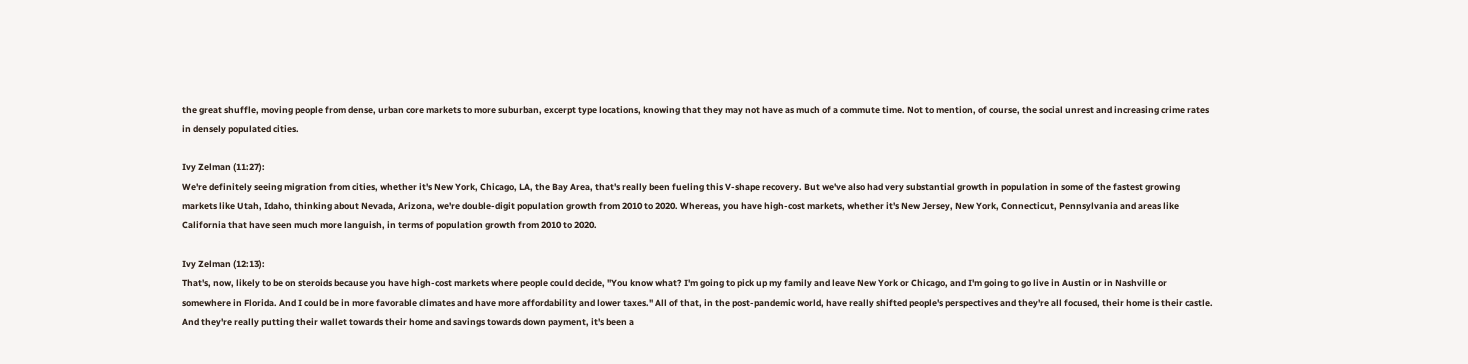the great shuffle, moving people from dense, urban core markets to more suburban, excerpt type locations, knowing that they may not have as much of a commute time. Not to mention, of course, the social unrest and increasing crime rates in densely populated cities.

Ivy Zelman (11:27):
We're definitely seeing migration from cities, whether it's New York, Chicago, LA, the Bay Area, that's really been fueling this V-shape recovery. But we've also had very substantial growth in population in some of the fastest growing markets like Utah, Idaho, thinking about Nevada, Arizona, we're double-digit population growth from 2010 to 2020. Whereas, you have high-cost markets, whether it's New Jersey, New York, Connecticut, Pennsylvania and areas like California that have seen much more languish, in terms of population growth from 2010 to 2020.

Ivy Zelman (12:13):
That's, now, likely to be on steroids because you have high-cost markets where people could decide, "You know what? I'm going to pick up my family and leave New York or Chicago, and I'm going to go live in Austin or in Nashville or somewhere in Florida. And I could be in more favorable climates and have more affordability and lower taxes." All of that, in the post-pandemic world, have really shifted people's perspectives and they're all focused, their home is their castle. And they're really putting their wallet towards their home and savings towards down payment, it's been a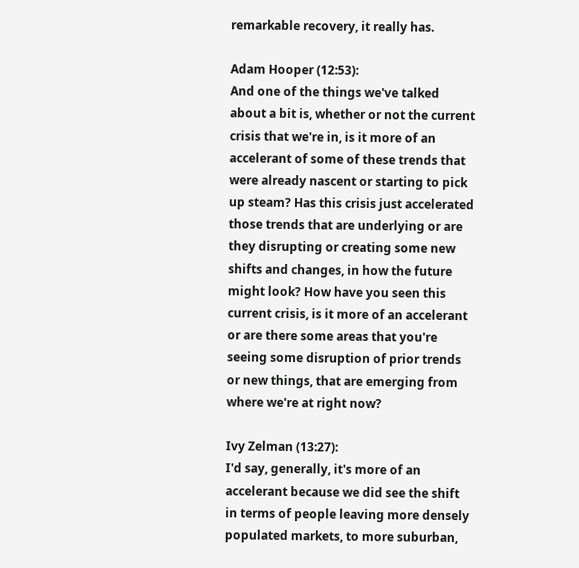remarkable recovery, it really has.

Adam Hooper (12:53):
And one of the things we've talked about a bit is, whether or not the current crisis that we're in, is it more of an accelerant of some of these trends that were already nascent or starting to pick up steam? Has this crisis just accelerated those trends that are underlying or are they disrupting or creating some new shifts and changes, in how the future might look? How have you seen this current crisis, is it more of an accelerant or are there some areas that you're seeing some disruption of prior trends or new things, that are emerging from where we're at right now?

Ivy Zelman (13:27):
I'd say, generally, it's more of an accelerant because we did see the shift in terms of people leaving more densely populated markets, to more suburban,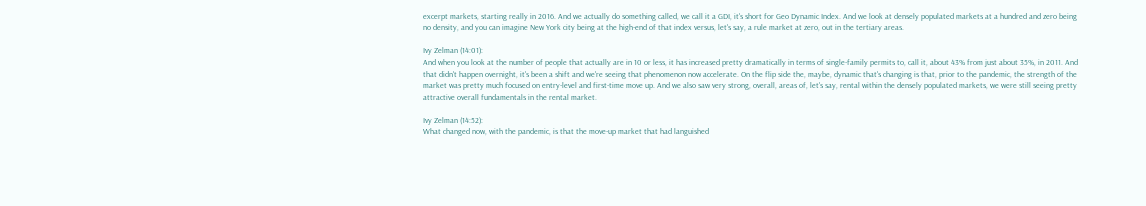excerpt markets, starting really in 2016. And we actually do something called, we call it a GDI, it's short for Geo Dynamic Index. And we look at densely populated markets at a hundred and zero being no density, and you can imagine New York city being at the high-end of that index versus, let's say, a rule market at zero, out in the tertiary areas.

Ivy Zelman (14:01):
And when you look at the number of people that actually are in 10 or less, it has increased pretty dramatically in terms of single-family permits to, call it, about 43% from just about 35%, in 2011. And that didn't happen overnight, it's been a shift and we're seeing that phenomenon now accelerate. On the flip side the, maybe, dynamic that's changing is that, prior to the pandemic, the strength of the market was pretty much focused on entry-level and first-time move up. And we also saw very strong, overall, areas of, let's say, rental within the densely populated markets, we were still seeing pretty attractive overall fundamentals in the rental market.

Ivy Zelman (14:52):
What changed now, with the pandemic, is that the move-up market that had languished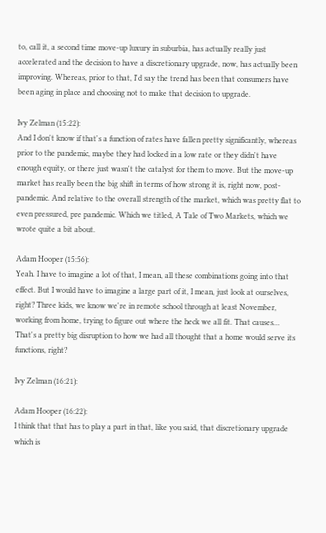to, call it, a second time move-up luxury in suburbia, has actually really just accelerated and the decision to have a discretionary upgrade, now, has actually been improving. Whereas, prior to that, I'd say the trend has been that consumers have been aging in place and choosing not to make that decision to upgrade.

Ivy Zelman (15:22):
And I don't know if that's a function of rates have fallen pretty significantly, whereas prior to the pandemic, maybe they had locked in a low rate or they didn't have enough equity, or there just wasn't the catalyst for them to move. But the move-up market has really been the big shift in terms of how strong it is, right now, post-pandemic. And relative to the overall strength of the market, which was pretty flat to even pressured, pre pandemic. Which we titled, A Tale of Two Markets, which we wrote quite a bit about.

Adam Hooper (15:56):
Yeah. I have to imagine a lot of that, I mean, all these combinations going into that effect. But I would have to imagine a large part of it, I mean, just look at ourselves, right? Three kids, we know we're in remote school through at least November, working from home, trying to figure out where the heck we all fit. That causes… That's a pretty big disruption to how we had all thought that a home would serve its functions, right?

Ivy Zelman (16:21):

Adam Hooper (16:22):
I think that that has to play a part in that, like you said, that discretionary upgrade which is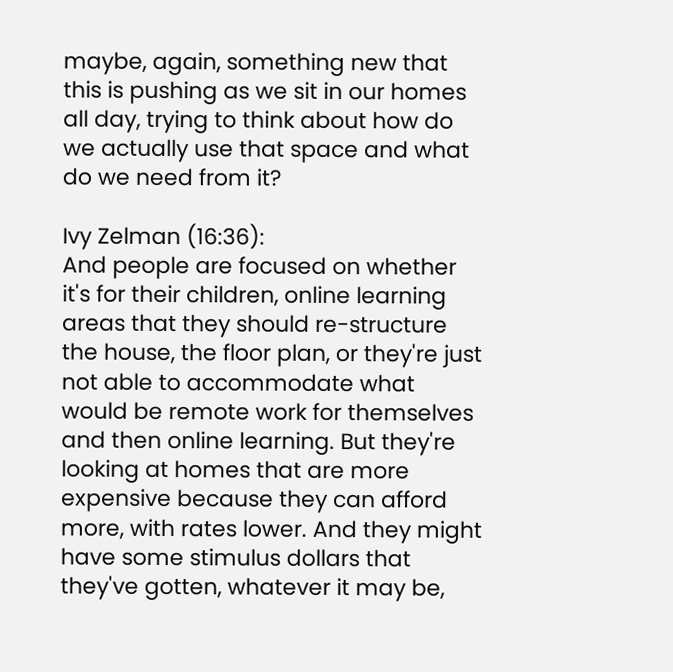maybe, again, something new that this is pushing as we sit in our homes all day, trying to think about how do we actually use that space and what do we need from it?

Ivy Zelman (16:36):
And people are focused on whether it's for their children, online learning areas that they should re-structure the house, the floor plan, or they're just not able to accommodate what would be remote work for themselves and then online learning. But they're looking at homes that are more expensive because they can afford more, with rates lower. And they might have some stimulus dollars that they've gotten, whatever it may be,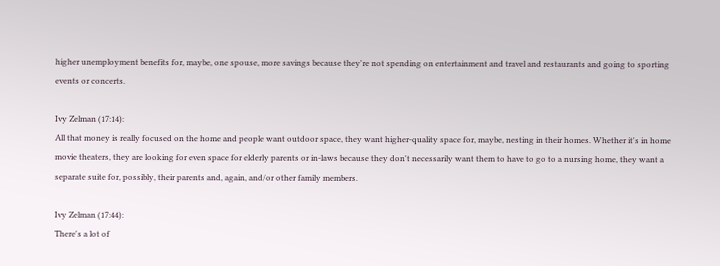higher unemployment benefits for, maybe, one spouse, more savings because they're not spending on entertainment and travel and restaurants and going to sporting events or concerts.

Ivy Zelman (17:14):
All that money is really focused on the home and people want outdoor space, they want higher-quality space for, maybe, nesting in their homes. Whether it's in home movie theaters, they are looking for even space for elderly parents or in-laws because they don't necessarily want them to have to go to a nursing home, they want a separate suite for, possibly, their parents and, again, and/or other family members.

Ivy Zelman (17:44):
There's a lot of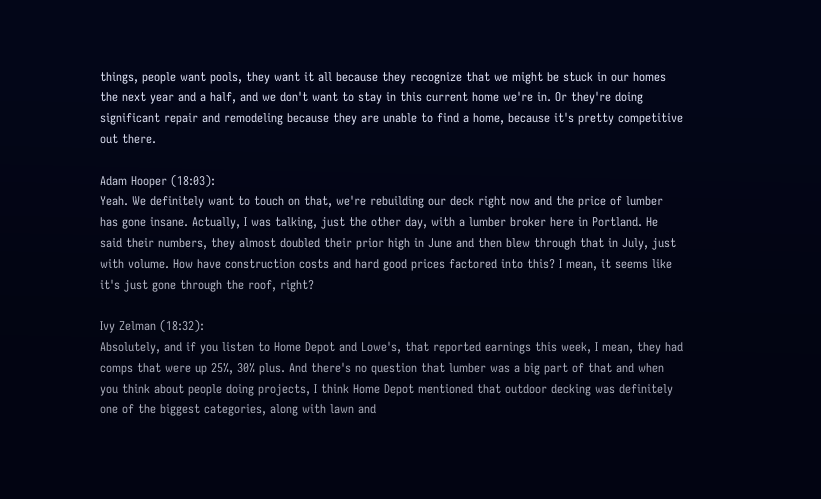things, people want pools, they want it all because they recognize that we might be stuck in our homes the next year and a half, and we don't want to stay in this current home we're in. Or they're doing significant repair and remodeling because they are unable to find a home, because it's pretty competitive out there.

Adam Hooper (18:03):
Yeah. We definitely want to touch on that, we're rebuilding our deck right now and the price of lumber has gone insane. Actually, I was talking, just the other day, with a lumber broker here in Portland. He said their numbers, they almost doubled their prior high in June and then blew through that in July, just with volume. How have construction costs and hard good prices factored into this? I mean, it seems like it's just gone through the roof, right?

Ivy Zelman (18:32):
Absolutely, and if you listen to Home Depot and Lowe's, that reported earnings this week, I mean, they had comps that were up 25%, 30% plus. And there's no question that lumber was a big part of that and when you think about people doing projects, I think Home Depot mentioned that outdoor decking was definitely one of the biggest categories, along with lawn and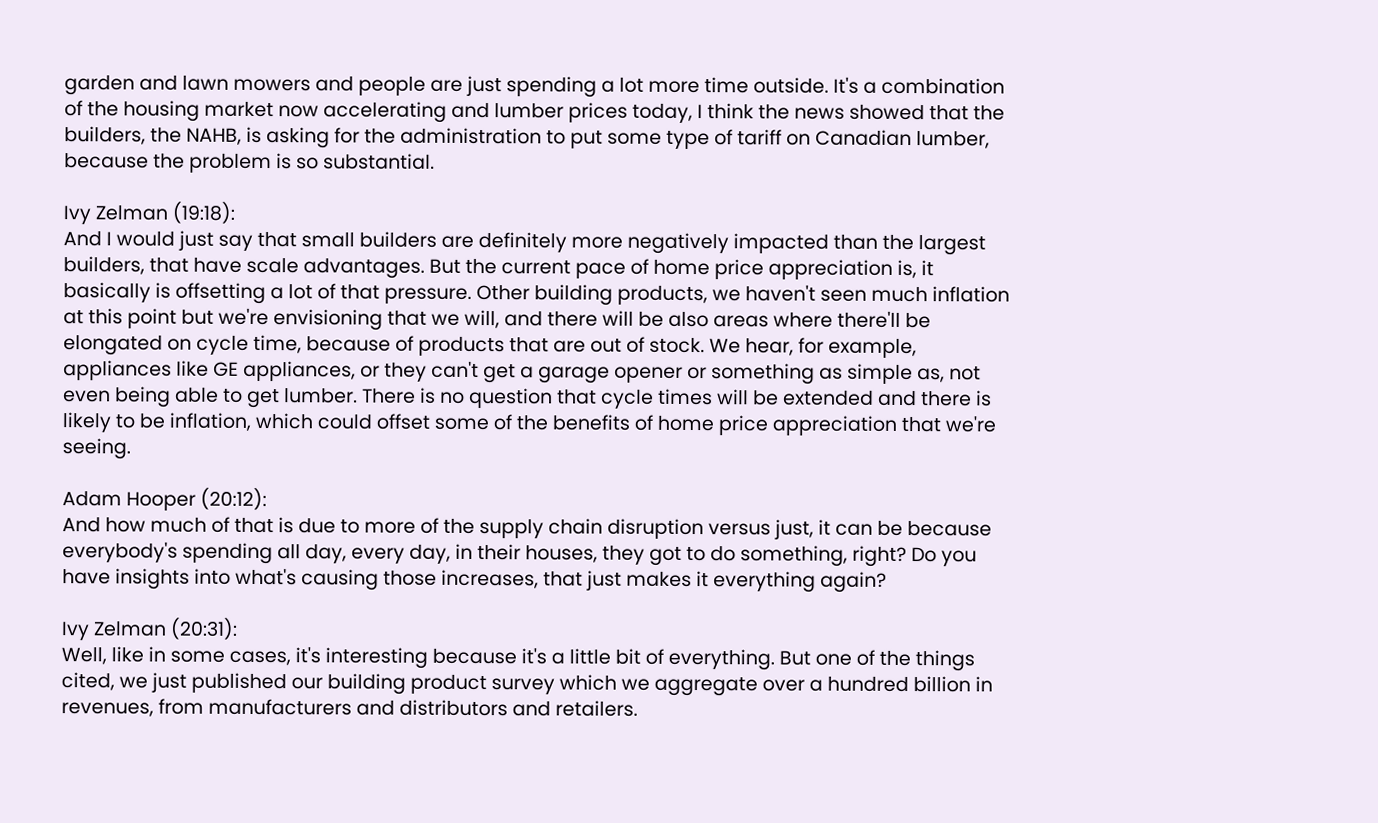garden and lawn mowers and people are just spending a lot more time outside. It's a combination of the housing market now accelerating and lumber prices today, I think the news showed that the builders, the NAHB, is asking for the administration to put some type of tariff on Canadian lumber, because the problem is so substantial.

Ivy Zelman (19:18):
And I would just say that small builders are definitely more negatively impacted than the largest builders, that have scale advantages. But the current pace of home price appreciation is, it basically is offsetting a lot of that pressure. Other building products, we haven't seen much inflation at this point but we're envisioning that we will, and there will be also areas where there'll be elongated on cycle time, because of products that are out of stock. We hear, for example, appliances like GE appliances, or they can't get a garage opener or something as simple as, not even being able to get lumber. There is no question that cycle times will be extended and there is likely to be inflation, which could offset some of the benefits of home price appreciation that we're seeing.

Adam Hooper (20:12):
And how much of that is due to more of the supply chain disruption versus just, it can be because everybody's spending all day, every day, in their houses, they got to do something, right? Do you have insights into what's causing those increases, that just makes it everything again?

Ivy Zelman (20:31):
Well, like in some cases, it's interesting because it's a little bit of everything. But one of the things cited, we just published our building product survey which we aggregate over a hundred billion in revenues, from manufacturers and distributors and retailers.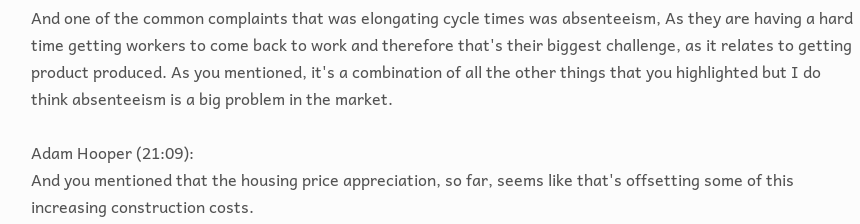And one of the common complaints that was elongating cycle times was absenteeism, As they are having a hard time getting workers to come back to work and therefore that's their biggest challenge, as it relates to getting product produced. As you mentioned, it's a combination of all the other things that you highlighted but I do think absenteeism is a big problem in the market.

Adam Hooper (21:09):
And you mentioned that the housing price appreciation, so far, seems like that's offsetting some of this increasing construction costs.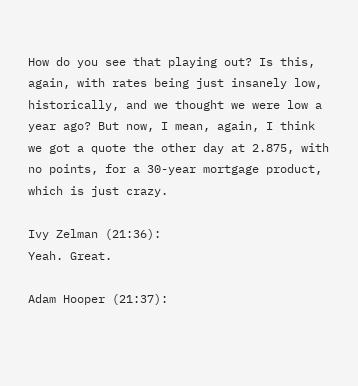How do you see that playing out? Is this, again, with rates being just insanely low, historically, and we thought we were low a year ago? But now, I mean, again, I think we got a quote the other day at 2.875, with no points, for a 30-year mortgage product, which is just crazy.

Ivy Zelman (21:36):
Yeah. Great.

Adam Hooper (21:37):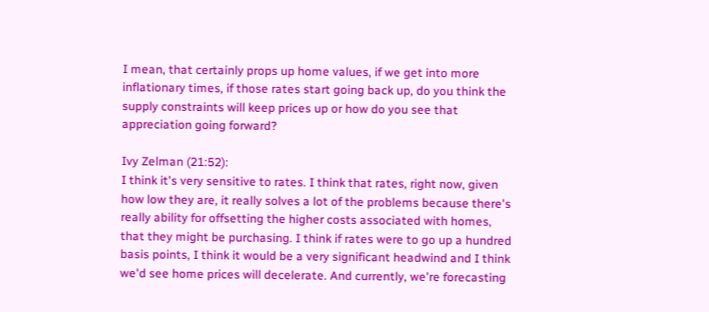I mean, that certainly props up home values, if we get into more inflationary times, if those rates start going back up, do you think the supply constraints will keep prices up or how do you see that appreciation going forward?

Ivy Zelman (21:52):
I think it's very sensitive to rates. I think that rates, right now, given how low they are, it really solves a lot of the problems because there's really ability for offsetting the higher costs associated with homes, that they might be purchasing. I think if rates were to go up a hundred basis points, I think it would be a very significant headwind and I think we'd see home prices will decelerate. And currently, we're forecasting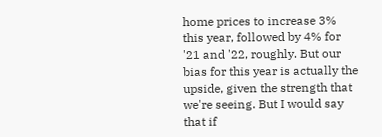home prices to increase 3% this year, followed by 4% for '21 and '22, roughly. But our bias for this year is actually the upside, given the strength that we're seeing. But I would say that if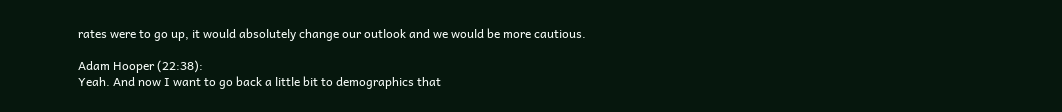rates were to go up, it would absolutely change our outlook and we would be more cautious.

Adam Hooper (22:38):
Yeah. And now I want to go back a little bit to demographics that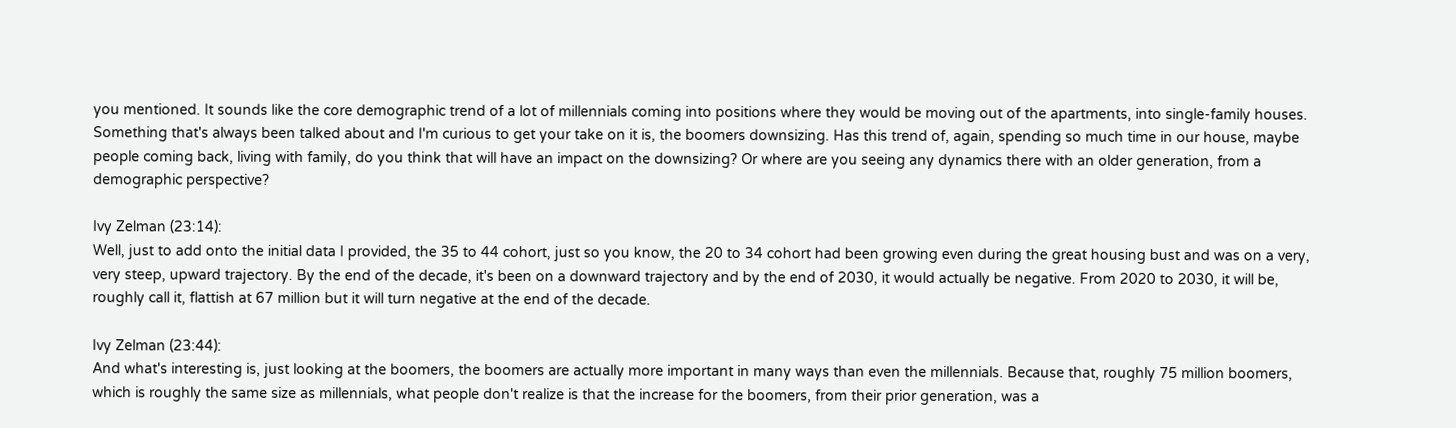you mentioned. It sounds like the core demographic trend of a lot of millennials coming into positions where they would be moving out of the apartments, into single-family houses. Something that's always been talked about and I'm curious to get your take on it is, the boomers downsizing. Has this trend of, again, spending so much time in our house, maybe people coming back, living with family, do you think that will have an impact on the downsizing? Or where are you seeing any dynamics there with an older generation, from a demographic perspective?

Ivy Zelman (23:14):
Well, just to add onto the initial data I provided, the 35 to 44 cohort, just so you know, the 20 to 34 cohort had been growing even during the great housing bust and was on a very, very steep, upward trajectory. By the end of the decade, it's been on a downward trajectory and by the end of 2030, it would actually be negative. From 2020 to 2030, it will be, roughly call it, flattish at 67 million but it will turn negative at the end of the decade.

Ivy Zelman (23:44):
And what's interesting is, just looking at the boomers, the boomers are actually more important in many ways than even the millennials. Because that, roughly 75 million boomers, which is roughly the same size as millennials, what people don't realize is that the increase for the boomers, from their prior generation, was a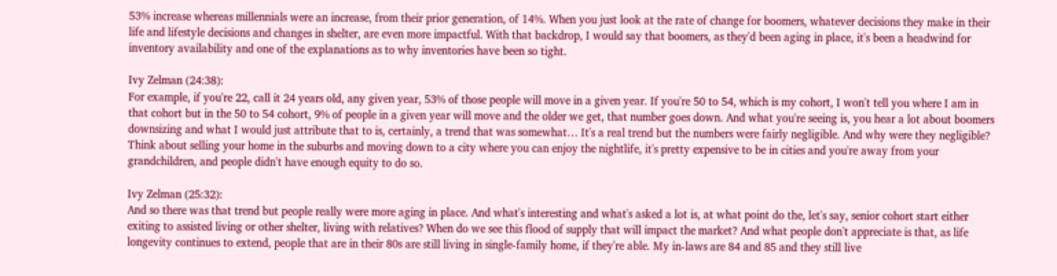53% increase whereas millennials were an increase, from their prior generation, of 14%. When you just look at the rate of change for boomers, whatever decisions they make in their life and lifestyle decisions and changes in shelter, are even more impactful. With that backdrop, I would say that boomers, as they'd been aging in place, it's been a headwind for inventory availability and one of the explanations as to why inventories have been so tight.

Ivy Zelman (24:38):
For example, if you're 22, call it 24 years old, any given year, 53% of those people will move in a given year. If you're 50 to 54, which is my cohort, I won't tell you where I am in that cohort but in the 50 to 54 cohort, 9% of people in a given year will move and the older we get, that number goes down. And what you're seeing is, you hear a lot about boomers downsizing and what I would just attribute that to is, certainly, a trend that was somewhat… It's a real trend but the numbers were fairly negligible. And why were they negligible? Think about selling your home in the suburbs and moving down to a city where you can enjoy the nightlife, it's pretty expensive to be in cities and you're away from your grandchildren, and people didn't have enough equity to do so.

Ivy Zelman (25:32):
And so there was that trend but people really were more aging in place. And what's interesting and what's asked a lot is, at what point do the, let's say, senior cohort start either exiting to assisted living or other shelter, living with relatives? When do we see this flood of supply that will impact the market? And what people don't appreciate is that, as life longevity continues to extend, people that are in their 80s are still living in single-family home, if they're able. My in-laws are 84 and 85 and they still live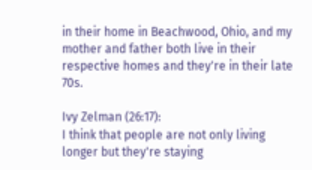in their home in Beachwood, Ohio, and my mother and father both live in their respective homes and they're in their late 70s.

Ivy Zelman (26:17):
I think that people are not only living longer but they're staying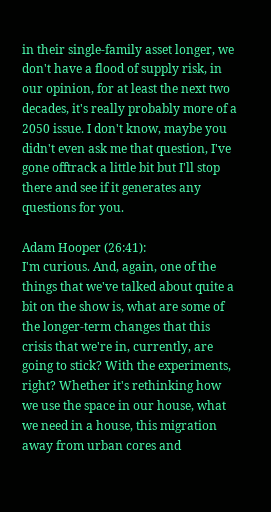in their single-family asset longer, we don't have a flood of supply risk, in our opinion, for at least the next two decades, it's really probably more of a 2050 issue. I don't know, maybe you didn't even ask me that question, I've gone offtrack a little bit but I'll stop there and see if it generates any questions for you.

Adam Hooper (26:41):
I'm curious. And, again, one of the things that we've talked about quite a bit on the show is, what are some of the longer-term changes that this crisis that we're in, currently, are going to stick? With the experiments, right? Whether it's rethinking how we use the space in our house, what we need in a house, this migration away from urban cores and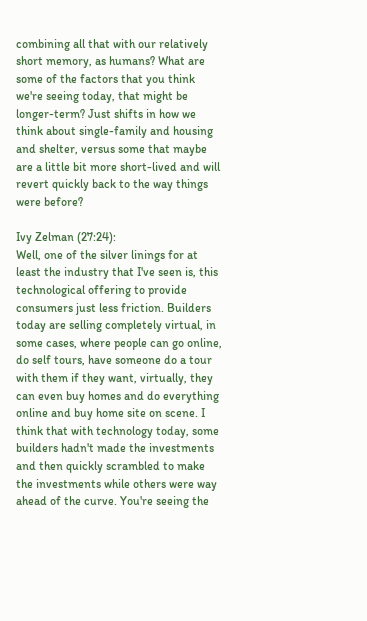combining all that with our relatively short memory, as humans? What are some of the factors that you think we're seeing today, that might be longer-term? Just shifts in how we think about single-family and housing and shelter, versus some that maybe are a little bit more short-lived and will revert quickly back to the way things were before?

Ivy Zelman (27:24):
Well, one of the silver linings for at least the industry that I've seen is, this technological offering to provide consumers just less friction. Builders today are selling completely virtual, in some cases, where people can go online, do self tours, have someone do a tour with them if they want, virtually, they can even buy homes and do everything online and buy home site on scene. I think that with technology today, some builders hadn't made the investments and then quickly scrambled to make the investments while others were way ahead of the curve. You're seeing the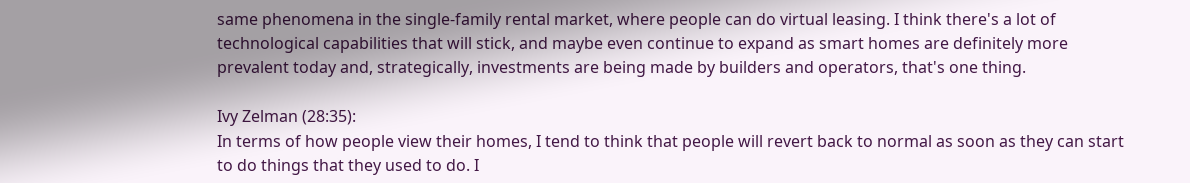same phenomena in the single-family rental market, where people can do virtual leasing. I think there's a lot of technological capabilities that will stick, and maybe even continue to expand as smart homes are definitely more prevalent today and, strategically, investments are being made by builders and operators, that's one thing.

Ivy Zelman (28:35):
In terms of how people view their homes, I tend to think that people will revert back to normal as soon as they can start to do things that they used to do. I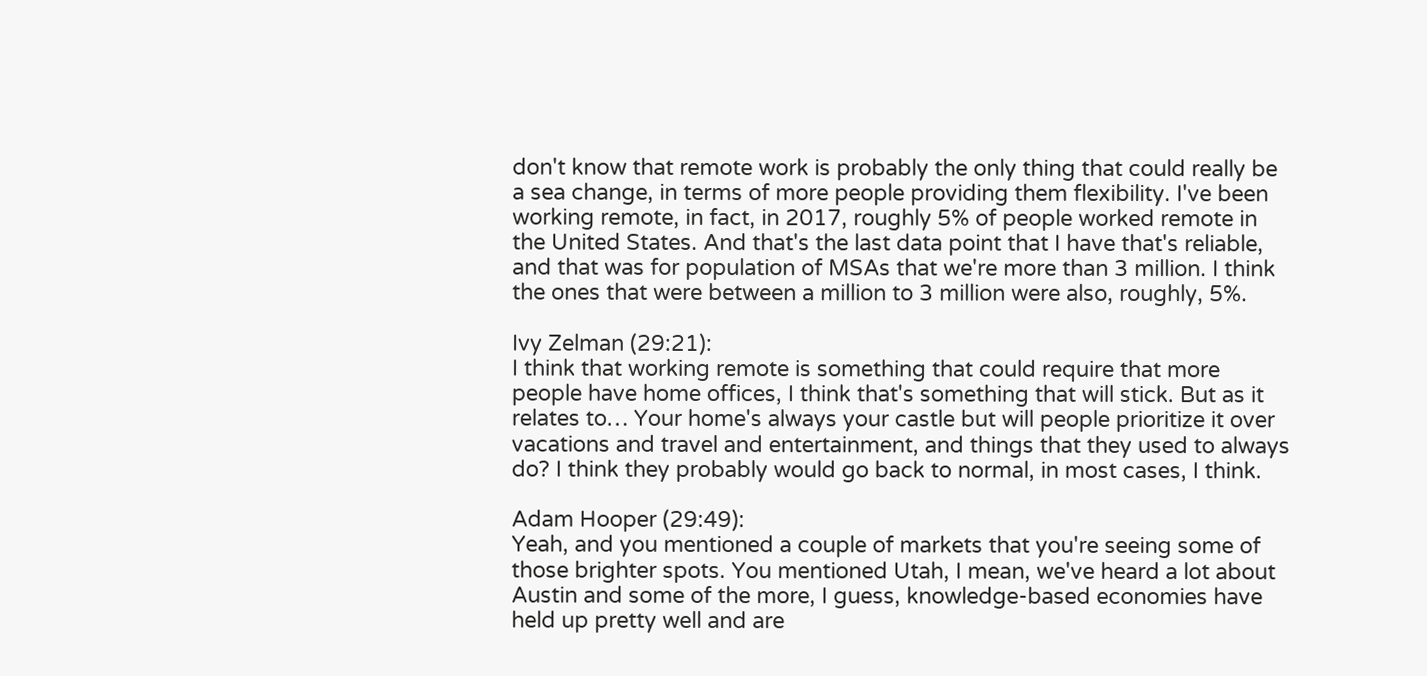don't know that remote work is probably the only thing that could really be a sea change, in terms of more people providing them flexibility. I've been working remote, in fact, in 2017, roughly 5% of people worked remote in the United States. And that's the last data point that I have that's reliable, and that was for population of MSAs that we're more than 3 million. I think the ones that were between a million to 3 million were also, roughly, 5%.

Ivy Zelman (29:21):
I think that working remote is something that could require that more people have home offices, I think that's something that will stick. But as it relates to… Your home's always your castle but will people prioritize it over vacations and travel and entertainment, and things that they used to always do? I think they probably would go back to normal, in most cases, I think.

Adam Hooper (29:49):
Yeah, and you mentioned a couple of markets that you're seeing some of those brighter spots. You mentioned Utah, I mean, we've heard a lot about Austin and some of the more, I guess, knowledge-based economies have held up pretty well and are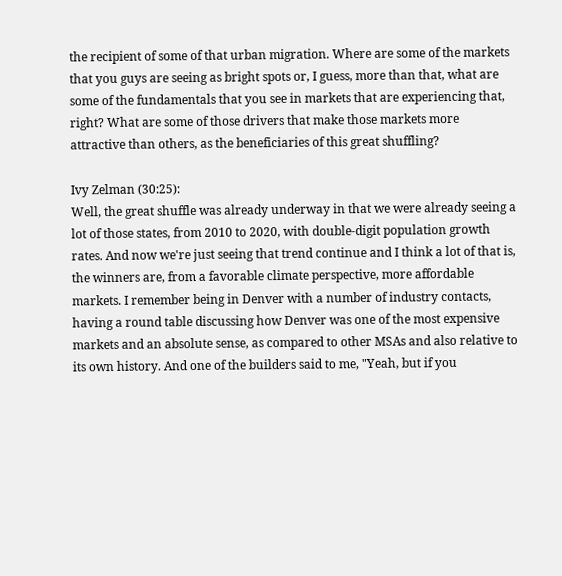the recipient of some of that urban migration. Where are some of the markets that you guys are seeing as bright spots or, I guess, more than that, what are some of the fundamentals that you see in markets that are experiencing that, right? What are some of those drivers that make those markets more attractive than others, as the beneficiaries of this great shuffling?

Ivy Zelman (30:25):
Well, the great shuffle was already underway in that we were already seeing a lot of those states, from 2010 to 2020, with double-digit population growth rates. And now we're just seeing that trend continue and I think a lot of that is, the winners are, from a favorable climate perspective, more affordable markets. I remember being in Denver with a number of industry contacts, having a round table discussing how Denver was one of the most expensive markets and an absolute sense, as compared to other MSAs and also relative to its own history. And one of the builders said to me, "Yeah, but if you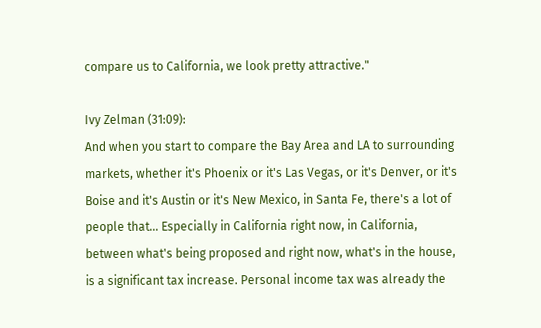compare us to California, we look pretty attractive."

Ivy Zelman (31:09):
And when you start to compare the Bay Area and LA to surrounding markets, whether it's Phoenix or it's Las Vegas, or it's Denver, or it's Boise and it's Austin or it's New Mexico, in Santa Fe, there's a lot of people that… Especially in California right now, in California, between what's being proposed and right now, what's in the house, is a significant tax increase. Personal income tax was already the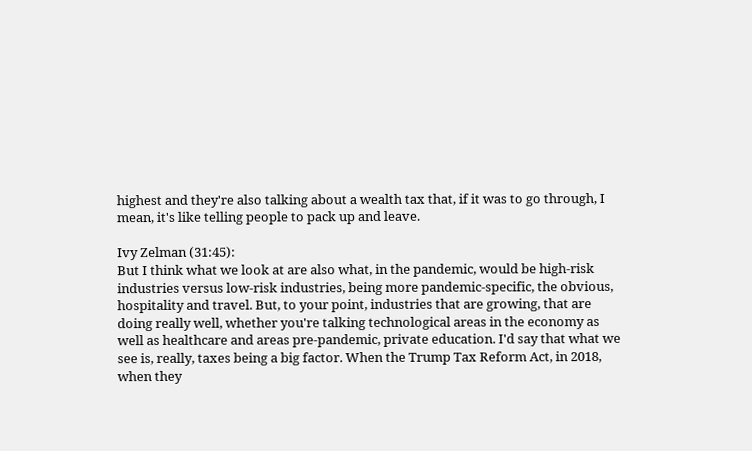highest and they're also talking about a wealth tax that, if it was to go through, I mean, it's like telling people to pack up and leave.

Ivy Zelman (31:45):
But I think what we look at are also what, in the pandemic, would be high-risk industries versus low-risk industries, being more pandemic-specific, the obvious, hospitality and travel. But, to your point, industries that are growing, that are doing really well, whether you're talking technological areas in the economy as well as healthcare and areas pre-pandemic, private education. I'd say that what we see is, really, taxes being a big factor. When the Trump Tax Reform Act, in 2018, when they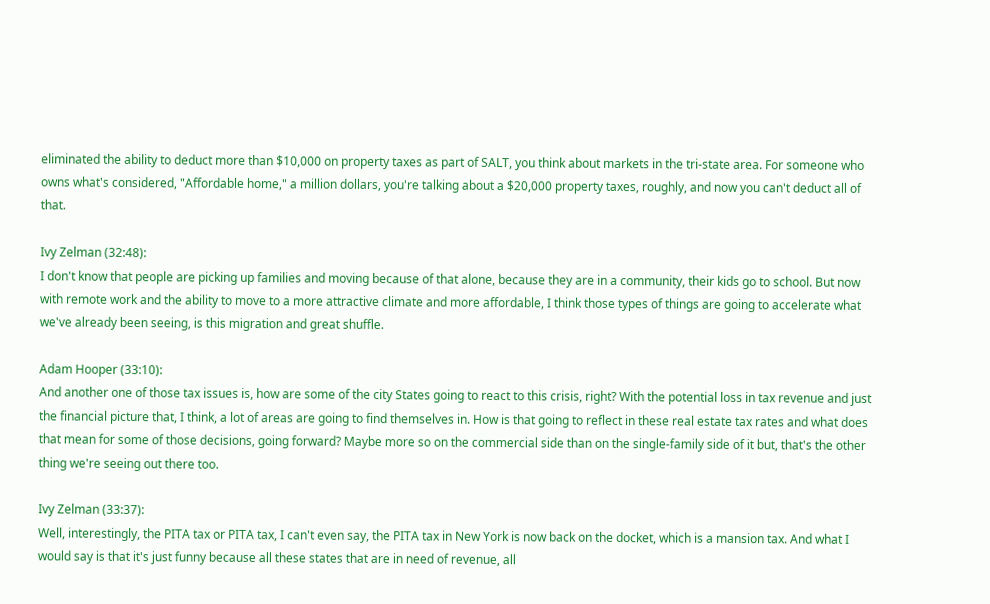eliminated the ability to deduct more than $10,000 on property taxes as part of SALT, you think about markets in the tri-state area. For someone who owns what's considered, "Affordable home," a million dollars, you're talking about a $20,000 property taxes, roughly, and now you can't deduct all of that.

Ivy Zelman (32:48):
I don't know that people are picking up families and moving because of that alone, because they are in a community, their kids go to school. But now with remote work and the ability to move to a more attractive climate and more affordable, I think those types of things are going to accelerate what we've already been seeing, is this migration and great shuffle.

Adam Hooper (33:10):
And another one of those tax issues is, how are some of the city States going to react to this crisis, right? With the potential loss in tax revenue and just the financial picture that, I think, a lot of areas are going to find themselves in. How is that going to reflect in these real estate tax rates and what does that mean for some of those decisions, going forward? Maybe more so on the commercial side than on the single-family side of it but, that's the other thing we're seeing out there too.

Ivy Zelman (33:37):
Well, interestingly, the PITA tax or PITA tax, I can't even say, the PITA tax in New York is now back on the docket, which is a mansion tax. And what I would say is that it's just funny because all these states that are in need of revenue, all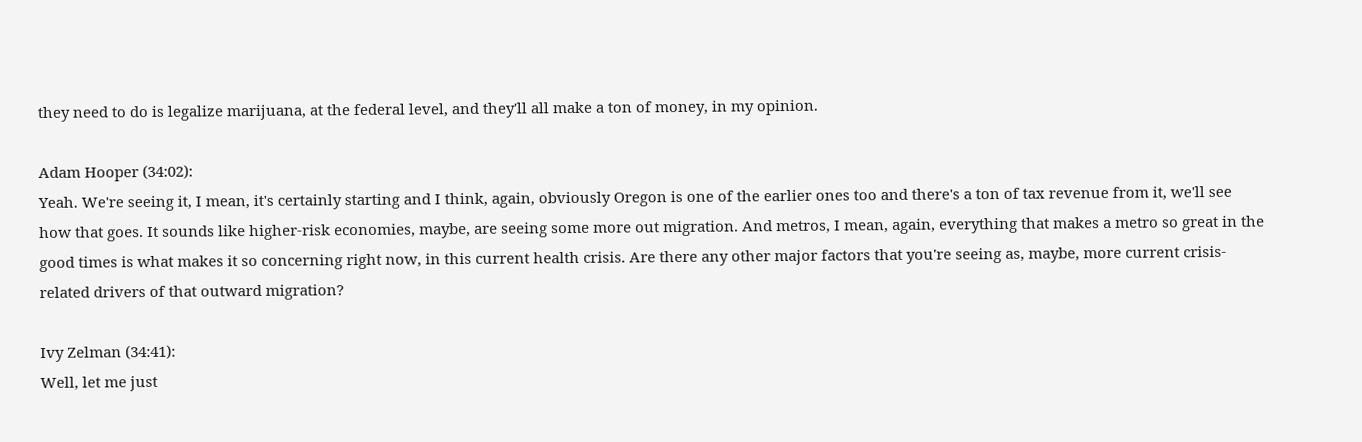they need to do is legalize marijuana, at the federal level, and they'll all make a ton of money, in my opinion.

Adam Hooper (34:02):
Yeah. We're seeing it, I mean, it's certainly starting and I think, again, obviously Oregon is one of the earlier ones too and there's a ton of tax revenue from it, we'll see how that goes. It sounds like higher-risk economies, maybe, are seeing some more out migration. And metros, I mean, again, everything that makes a metro so great in the good times is what makes it so concerning right now, in this current health crisis. Are there any other major factors that you're seeing as, maybe, more current crisis-related drivers of that outward migration?

Ivy Zelman (34:41):
Well, let me just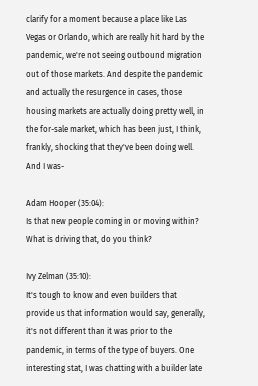clarify for a moment because a place like Las Vegas or Orlando, which are really hit hard by the pandemic, we're not seeing outbound migration out of those markets. And despite the pandemic and actually the resurgence in cases, those housing markets are actually doing pretty well, in the for-sale market, which has been just, I think, frankly, shocking that they've been doing well. And I was-

Adam Hooper (35:04):
Is that new people coming in or moving within? What is driving that, do you think?

Ivy Zelman (35:10):
It's tough to know and even builders that provide us that information would say, generally, it's not different than it was prior to the pandemic, in terms of the type of buyers. One interesting stat, I was chatting with a builder late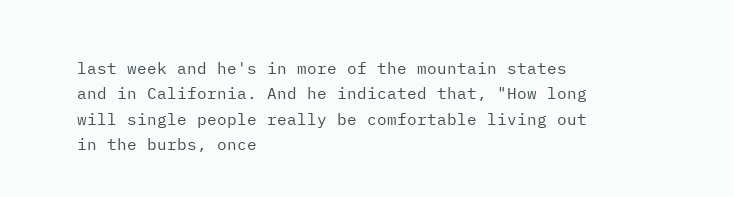last week and he's in more of the mountain states and in California. And he indicated that, "How long will single people really be comfortable living out in the burbs, once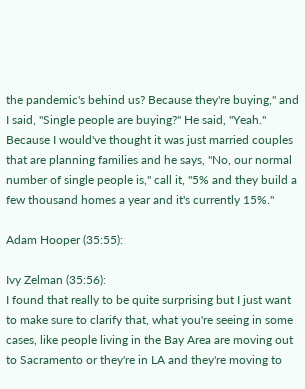the pandemic's behind us? Because they're buying," and I said, "Single people are buying?" He said, "Yeah." Because I would've thought it was just married couples that are planning families and he says, "No, our normal number of single people is," call it, "5% and they build a few thousand homes a year and it's currently 15%."

Adam Hooper (35:55):

Ivy Zelman (35:56):
I found that really to be quite surprising but I just want to make sure to clarify that, what you're seeing in some cases, like people living in the Bay Area are moving out to Sacramento or they're in LA and they're moving to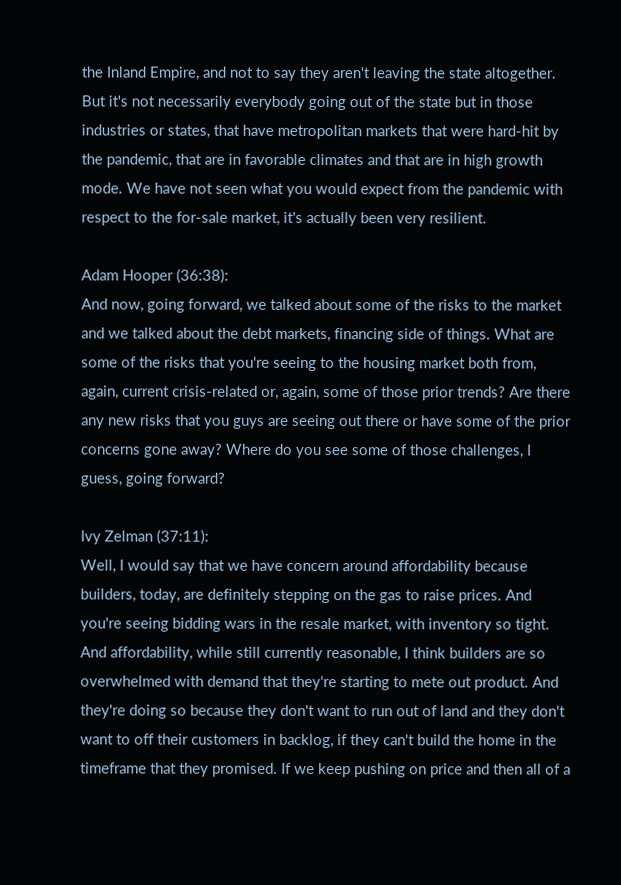the Inland Empire, and not to say they aren't leaving the state altogether. But it's not necessarily everybody going out of the state but in those industries or states, that have metropolitan markets that were hard-hit by the pandemic, that are in favorable climates and that are in high growth mode. We have not seen what you would expect from the pandemic with respect to the for-sale market, it's actually been very resilient.

Adam Hooper (36:38):
And now, going forward, we talked about some of the risks to the market and we talked about the debt markets, financing side of things. What are some of the risks that you're seeing to the housing market both from, again, current crisis-related or, again, some of those prior trends? Are there any new risks that you guys are seeing out there or have some of the prior concerns gone away? Where do you see some of those challenges, I guess, going forward?

Ivy Zelman (37:11):
Well, I would say that we have concern around affordability because builders, today, are definitely stepping on the gas to raise prices. And you're seeing bidding wars in the resale market, with inventory so tight. And affordability, while still currently reasonable, I think builders are so overwhelmed with demand that they're starting to mete out product. And they're doing so because they don't want to run out of land and they don't want to off their customers in backlog, if they can't build the home in the timeframe that they promised. If we keep pushing on price and then all of a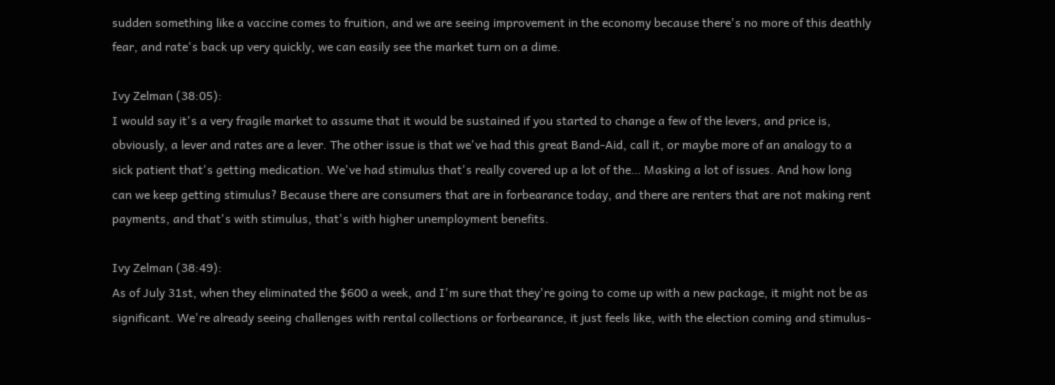sudden something like a vaccine comes to fruition, and we are seeing improvement in the economy because there's no more of this deathly fear, and rate's back up very quickly, we can easily see the market turn on a dime.

Ivy Zelman (38:05):
I would say it's a very fragile market to assume that it would be sustained if you started to change a few of the levers, and price is, obviously, a lever and rates are a lever. The other issue is that we've had this great Band-Aid, call it, or maybe more of an analogy to a sick patient that's getting medication. We've had stimulus that's really covered up a lot of the… Masking a lot of issues. And how long can we keep getting stimulus? Because there are consumers that are in forbearance today, and there are renters that are not making rent payments, and that's with stimulus, that's with higher unemployment benefits.

Ivy Zelman (38:49):
As of July 31st, when they eliminated the $600 a week, and I'm sure that they're going to come up with a new package, it might not be as significant. We're already seeing challenges with rental collections or forbearance, it just feels like, with the election coming and stimulus-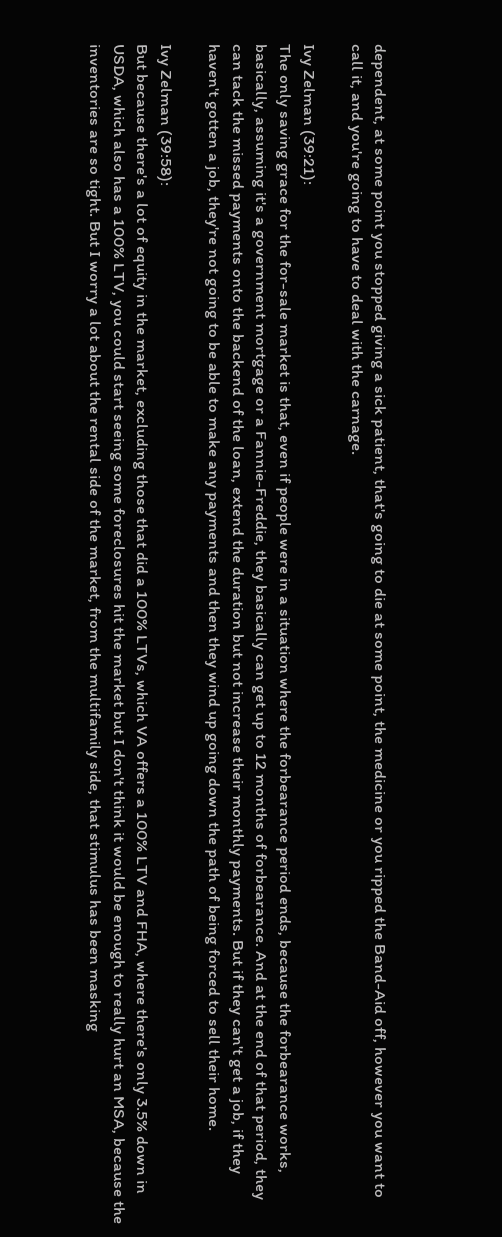dependent, at some point you stopped giving a sick patient, that's going to die at some point, the medicine or you ripped the Band-Aid off, however you want to call it, and you're going to have to deal with the carnage.

Ivy Zelman (39:21):
The only saving grace for the for-sale market is that, even if people were in a situation where the forbearance period ends, because the forbearance works, basically, assuming it's a government mortgage or a Fannie-Freddie, they basically can get up to 12 months of forbearance. And at the end of that period, they can tack the missed payments onto the backend of the loan, extend the duration but not increase their monthly payments. But if they can't get a job, if they haven't gotten a job, they're not going to be able to make any payments and then they wind up going down the path of being forced to sell their home.

Ivy Zelman (39:58):
But because there's a lot of equity in the market, excluding those that did a 100% LTVs, which VA offers a 100% LTV and FHA, where there's only 3.5% down in USDA, which also has a 100% LTV, you could start seeing some foreclosures hit the market but I don't think it would be enough to really hurt an MSA, because the inventories are so tight. But I worry a lot about the rental side of the market, from the multifamily side, that stimulus has been masking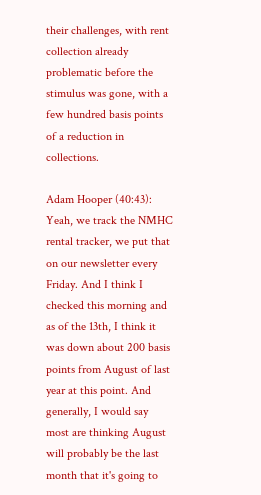their challenges, with rent collection already problematic before the stimulus was gone, with a few hundred basis points of a reduction in collections.

Adam Hooper (40:43):
Yeah, we track the NMHC rental tracker, we put that on our newsletter every Friday. And I think I checked this morning and as of the 13th, I think it was down about 200 basis points from August of last year at this point. And generally, I would say most are thinking August will probably be the last month that it's going to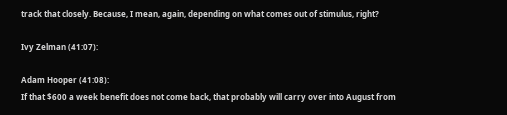track that closely. Because, I mean, again, depending on what comes out of stimulus, right?

Ivy Zelman (41:07):

Adam Hooper (41:08):
If that $600 a week benefit does not come back, that probably will carry over into August from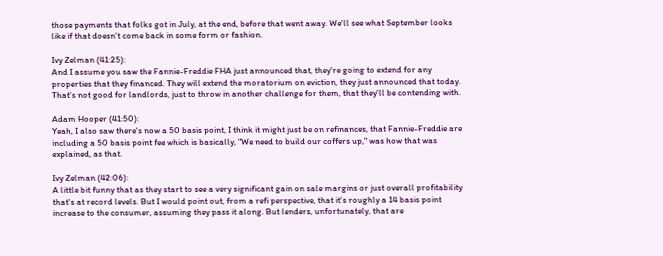those payments that folks got in July, at the end, before that went away. We'll see what September looks like if that doesn't come back in some form or fashion.

Ivy Zelman (41:25):
And I assume you saw the Fannie-Freddie FHA just announced that, they're going to extend for any properties that they financed. They will extend the moratorium on eviction, they just announced that today. That's not good for landlords, just to throw in another challenge for them, that they'll be contending with.

Adam Hooper (41:50):
Yeah, I also saw there's now a 50 basis point, I think it might just be on refinances, that Fannie-Freddie are including a 50 basis point fee which is basically, "We need to build our coffers up," was how that was explained, as that.

Ivy Zelman (42:06):
A little bit funny that as they start to see a very significant gain on sale margins or just overall profitability that's at record levels. But I would point out, from a refi perspective, that it's roughly a 14 basis point increase to the consumer, assuming they pass it along. But lenders, unfortunately, that are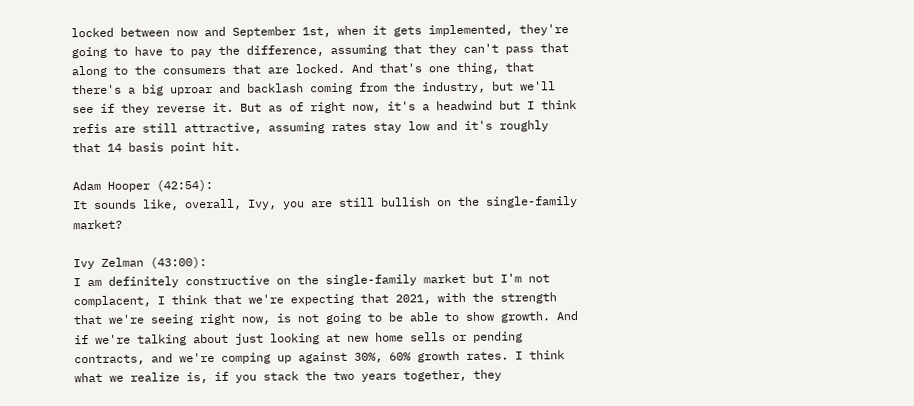locked between now and September 1st, when it gets implemented, they're going to have to pay the difference, assuming that they can't pass that along to the consumers that are locked. And that's one thing, that there's a big uproar and backlash coming from the industry, but we'll see if they reverse it. But as of right now, it's a headwind but I think refis are still attractive, assuming rates stay low and it's roughly that 14 basis point hit.

Adam Hooper (42:54):
It sounds like, overall, Ivy, you are still bullish on the single-family market?

Ivy Zelman (43:00):
I am definitely constructive on the single-family market but I'm not complacent, I think that we're expecting that 2021, with the strength that we're seeing right now, is not going to be able to show growth. And if we're talking about just looking at new home sells or pending contracts, and we're comping up against 30%, 60% growth rates. I think what we realize is, if you stack the two years together, they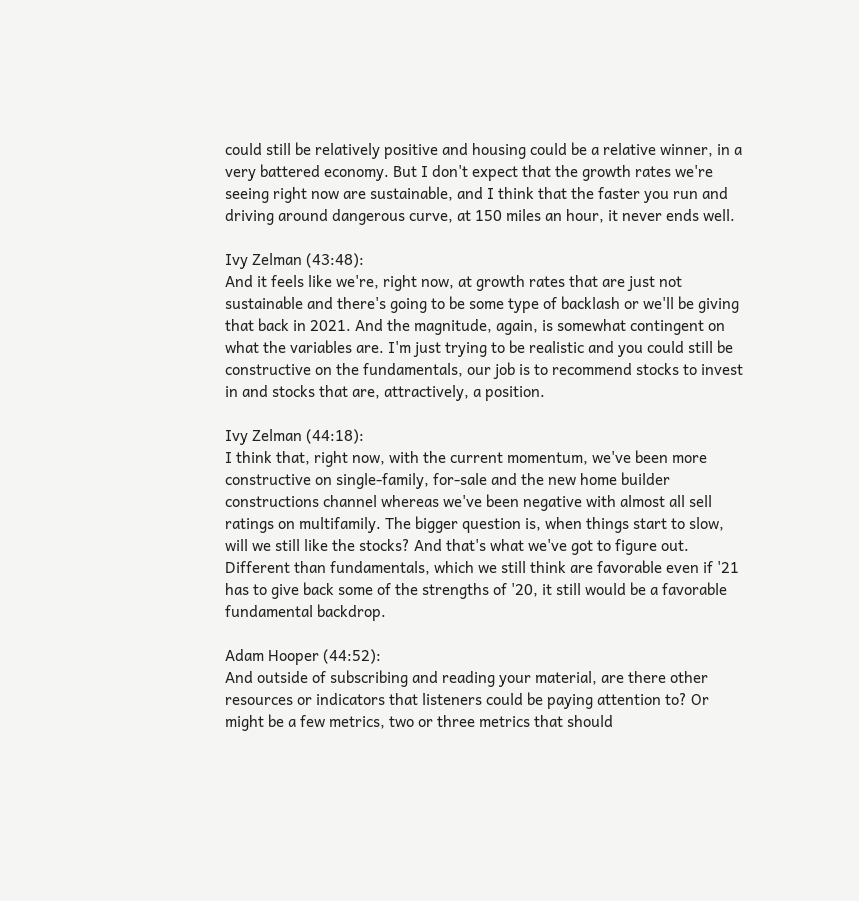could still be relatively positive and housing could be a relative winner, in a very battered economy. But I don't expect that the growth rates we're seeing right now are sustainable, and I think that the faster you run and driving around dangerous curve, at 150 miles an hour, it never ends well.

Ivy Zelman (43:48):
And it feels like we're, right now, at growth rates that are just not sustainable and there's going to be some type of backlash or we'll be giving that back in 2021. And the magnitude, again, is somewhat contingent on what the variables are. I'm just trying to be realistic and you could still be constructive on the fundamentals, our job is to recommend stocks to invest in and stocks that are, attractively, a position.

Ivy Zelman (44:18):
I think that, right now, with the current momentum, we've been more constructive on single-family, for-sale and the new home builder constructions channel whereas we've been negative with almost all sell ratings on multifamily. The bigger question is, when things start to slow, will we still like the stocks? And that's what we've got to figure out. Different than fundamentals, which we still think are favorable even if '21 has to give back some of the strengths of '20, it still would be a favorable fundamental backdrop.

Adam Hooper (44:52):
And outside of subscribing and reading your material, are there other resources or indicators that listeners could be paying attention to? Or might be a few metrics, two or three metrics that should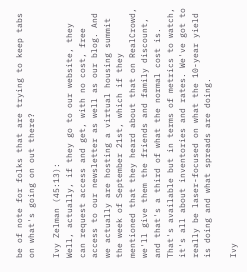be of note for folks that are trying to keep tabs on what's going on out there?

Ivy Zelman (45:13):
Well, actually, if they go to our website, they can request access and get, with no cost, free access to our newsletter as well as our blog. And we actually are hosting a virtual housing summit the week of September 21st, which if they mentioned that they heard about that on RealCrowd, we'll give them the friends and family discount, and that's a third of what the normal cost is. That's available but in terms of metrics to watch, it's all about inventories and rates. We've got to really be laser-focused on what the 10-year yield is doing and what spreads are doing.

Ivy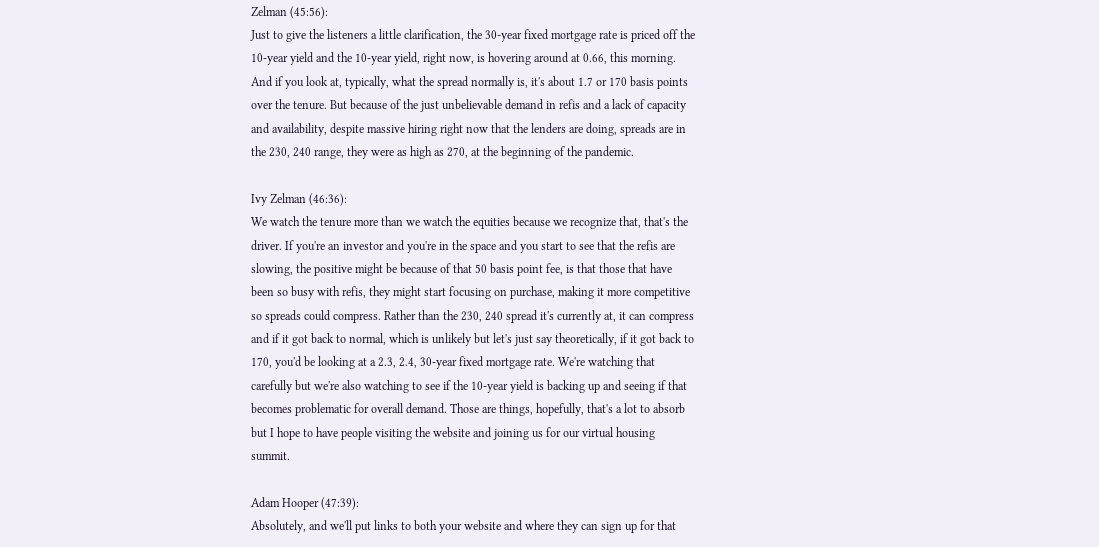Zelman (45:56):
Just to give the listeners a little clarification, the 30-year fixed mortgage rate is priced off the 10-year yield and the 10-year yield, right now, is hovering around at 0.66, this morning. And if you look at, typically, what the spread normally is, it's about 1.7 or 170 basis points over the tenure. But because of the just unbelievable demand in refis and a lack of capacity and availability, despite massive hiring right now that the lenders are doing, spreads are in the 230, 240 range, they were as high as 270, at the beginning of the pandemic.

Ivy Zelman (46:36):
We watch the tenure more than we watch the equities because we recognize that, that's the driver. If you're an investor and you're in the space and you start to see that the refis are slowing, the positive might be because of that 50 basis point fee, is that those that have been so busy with refis, they might start focusing on purchase, making it more competitive so spreads could compress. Rather than the 230, 240 spread it's currently at, it can compress and if it got back to normal, which is unlikely but let's just say theoretically, if it got back to 170, you'd be looking at a 2.3, 2.4, 30-year fixed mortgage rate. We're watching that carefully but we're also watching to see if the 10-year yield is backing up and seeing if that becomes problematic for overall demand. Those are things, hopefully, that's a lot to absorb but I hope to have people visiting the website and joining us for our virtual housing summit.

Adam Hooper (47:39):
Absolutely, and we'll put links to both your website and where they can sign up for that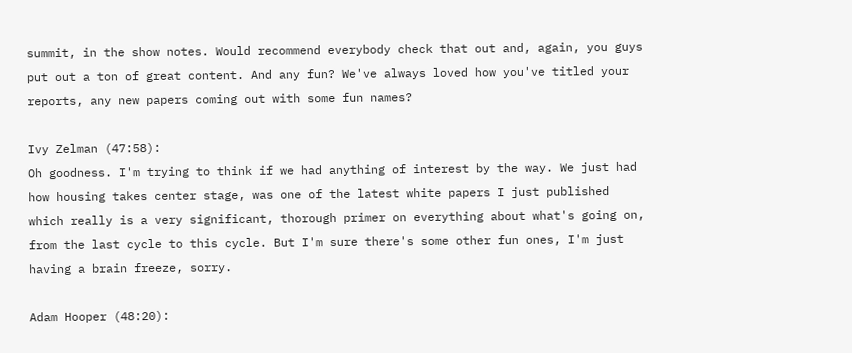summit, in the show notes. Would recommend everybody check that out and, again, you guys put out a ton of great content. And any fun? We've always loved how you've titled your reports, any new papers coming out with some fun names?

Ivy Zelman (47:58):
Oh goodness. I'm trying to think if we had anything of interest by the way. We just had how housing takes center stage, was one of the latest white papers I just published which really is a very significant, thorough primer on everything about what's going on, from the last cycle to this cycle. But I'm sure there's some other fun ones, I'm just having a brain freeze, sorry.

Adam Hooper (48:20):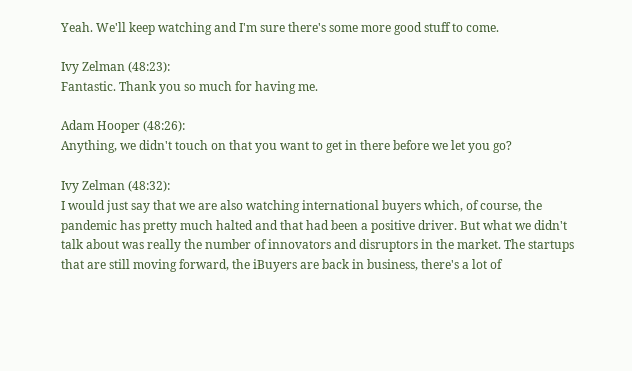Yeah. We'll keep watching and I'm sure there's some more good stuff to come.

Ivy Zelman (48:23):
Fantastic. Thank you so much for having me.

Adam Hooper (48:26):
Anything, we didn't touch on that you want to get in there before we let you go?

Ivy Zelman (48:32):
I would just say that we are also watching international buyers which, of course, the pandemic has pretty much halted and that had been a positive driver. But what we didn't talk about was really the number of innovators and disruptors in the market. The startups that are still moving forward, the iBuyers are back in business, there's a lot of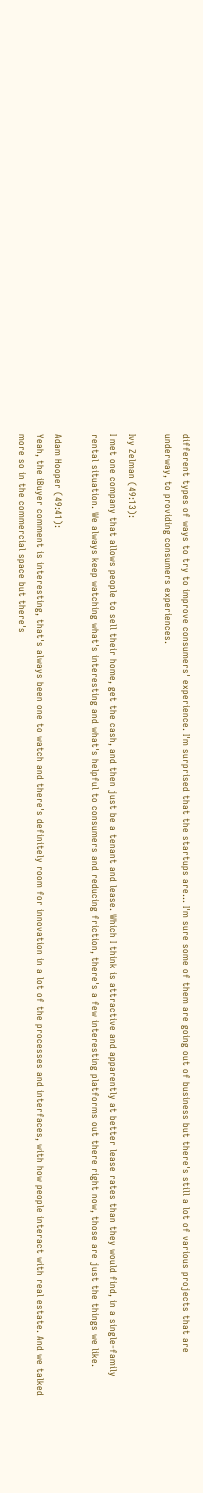different types of ways to try to improve consumers' experience. I'm surprised that the startups are… I'm sure some of them are going out of business but there's still a lot of various projects that are underway, to providing consumers experiences.

Ivy Zelman (49:13):
I met one company that allows people to sell their home, get the cash, and then just be a tenant and lease. Which I think is attractive and apparently at better lease rates than they would find, in a single-family rental situation. We always keep watching what's interesting and what's helpful to consumers and reducing friction, there's a few interesting platforms out there right now, those are just the things we like.

Adam Hooper (49:41):
Yeah, the iBuyer comment is interesting, that's always been one to watch and there's definitely room for innovation in a lot of the processes and interfaces, with how people interact with real estate. And we talked more so in the commercial space but there's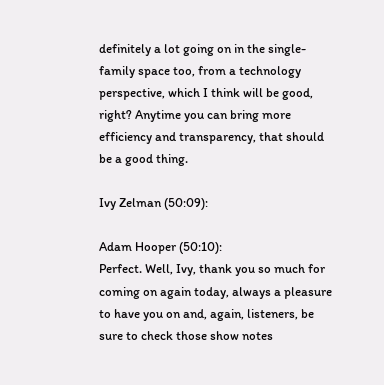definitely a lot going on in the single-family space too, from a technology perspective, which I think will be good, right? Anytime you can bring more efficiency and transparency, that should be a good thing.

Ivy Zelman (50:09):

Adam Hooper (50:10):
Perfect. Well, Ivy, thank you so much for coming on again today, always a pleasure to have you on and, again, listeners, be sure to check those show notes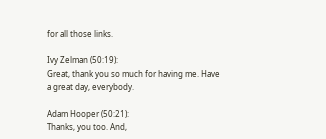for all those links.

Ivy Zelman (50:19):
Great, thank you so much for having me. Have a great day, everybody.

Adam Hooper (50:21):
Thanks, you too. And,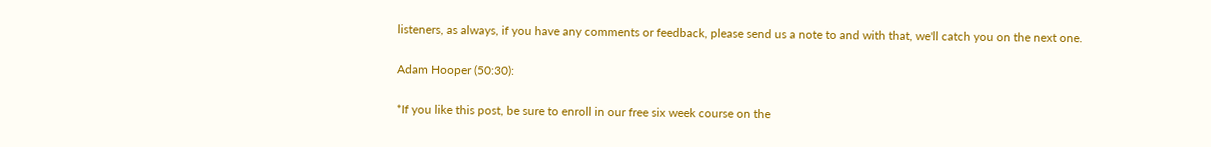listeners, as always, if you have any comments or feedback, please send us a note to and with that, we'll catch you on the next one.

Adam Hooper (50:30):

*If you like this post, be sure to enroll in our free six week course on the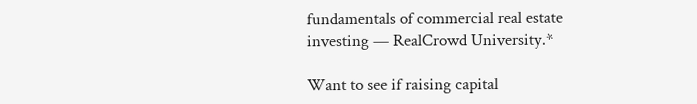fundamentals of commercial real estate investing — RealCrowd University.*

Want to see if raising capital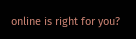online is right for you?